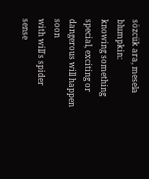sözcük ara, mesela blumpkin:
knowing something special, exciting or dangerous will happen soon
with will's spider sense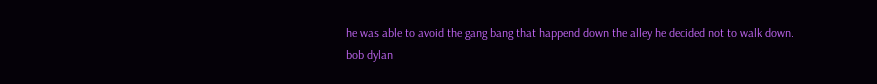he was able to avoid the gang bang that happend down the alley he decided not to walk down.
bob dylan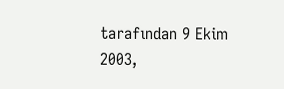tarafından 9 Ekim 2003,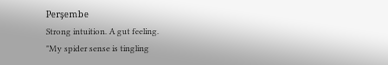Perşembe
Strong intuition. A gut feeling.
"My spider sense is tingling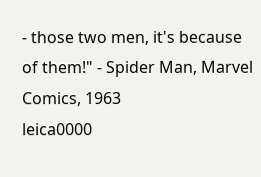- those two men, it's because of them!" - Spider Man, Marvel Comics, 1963
leica0000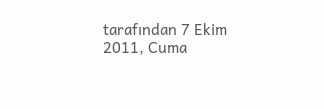tarafından 7 Ekim 2011, Cuma